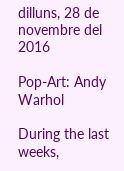dilluns, 28 de novembre del 2016

Pop-Art: Andy Warhol

During the last weeks,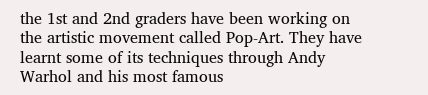the 1st and 2nd graders have been working on the artistic movement called Pop-Art. They have learnt some of its techniques through Andy Warhol and his most famous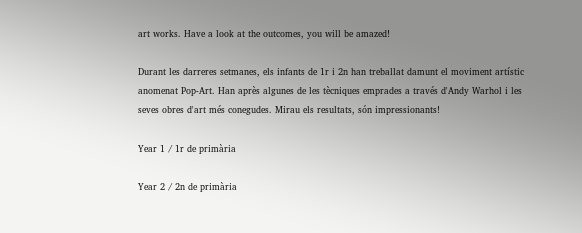art works. Have a look at the outcomes, you will be amazed!

Durant les darreres setmanes, els infants de 1r i 2n han treballat damunt el moviment artístic anomenat Pop-Art. Han après algunes de les tècniques emprades a través d'Andy Warhol i les seves obres d'art més conegudes. Mirau els resultats, són impressionants!

Year 1 / 1r de primària

Year 2 / 2n de primària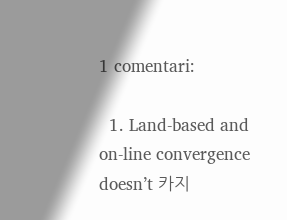1 comentari:

  1. Land-based and on-line convergence doesn’t 카지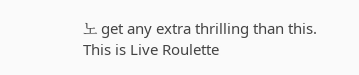노 get any extra thrilling than this. This is Live Roulette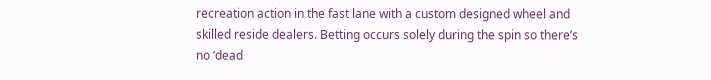recreation action in the fast lane with a custom designed wheel and skilled reside dealers. Betting occurs solely during the spin so there’s no ‘dead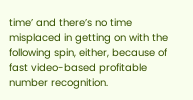time’ and there’s no time misplaced in getting on with the following spin, either, because of fast video-based profitable number recognition.